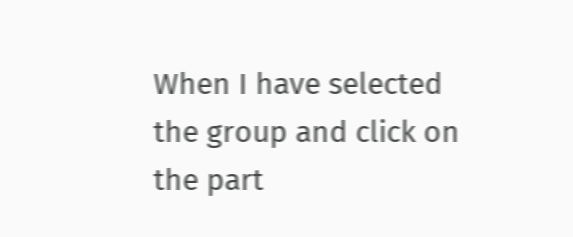When I have selected the group and click on the part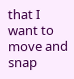that I want to move and snap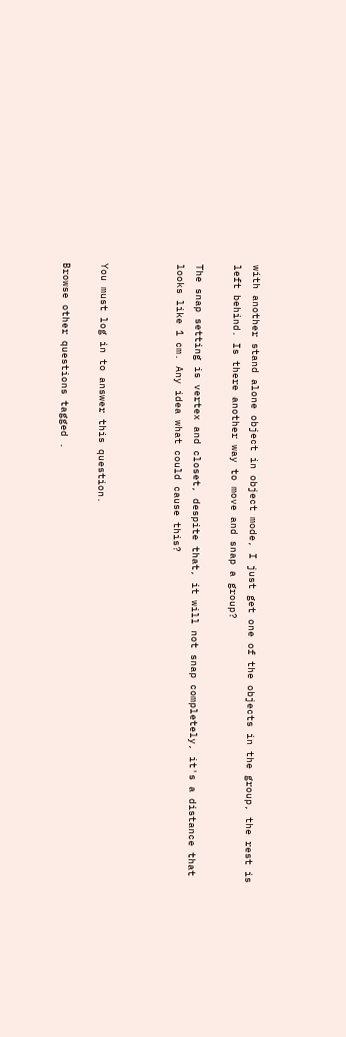with another stand alone object in object mode, I just get one of the objects in the group, the rest is left behind. Is there another way to move and snap a group?

The snap setting is vertex and closet, despite that, it will not snap completely, it's a distance that looks like 1 cm. Any idea what could cause this?



You must log in to answer this question.

Browse other questions tagged .